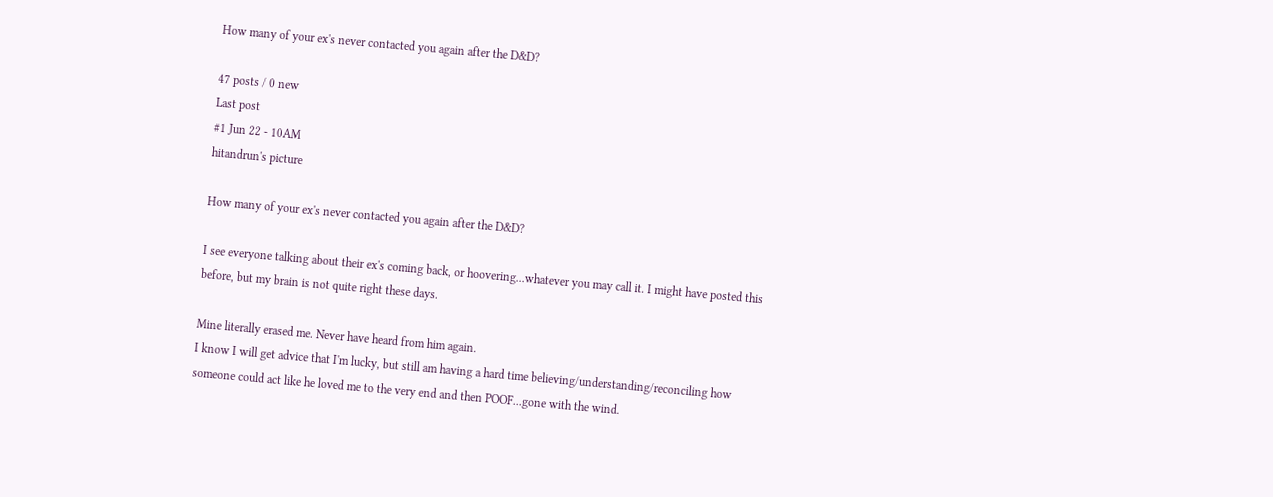How many of your ex's never contacted you again after the D&D?

47 posts / 0 new
Last post
#1 Jun 22 - 10AM
hitandrun's picture

How many of your ex's never contacted you again after the D&D?

I see everyone talking about their ex's coming back, or hoovering...whatever you may call it. I might have posted this before, but my brain is not quite right these days.

Mine literally erased me. Never have heard from him again.
I know I will get advice that I'm lucky, but still am having a hard time believing/understanding/reconciling how someone could act like he loved me to the very end and then POOF...gone with the wind.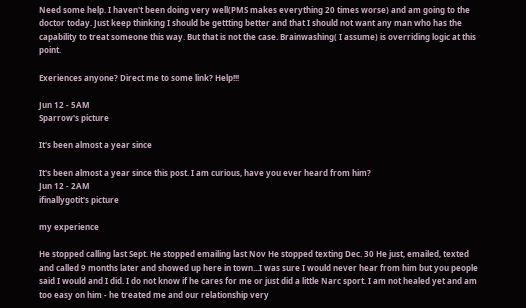Need some help. I haven't been doing very well(PMS makes everything 20 times worse) and am going to the doctor today. Just keep thinking I should be gettting better and that I should not want any man who has the capability to treat someone this way. But that is not the case. Brainwashing( I assume) is overriding logic at this point.

Exeriences anyone? Direct me to some link? Help!!!

Jun 12 - 5AM
Sparrow's picture

It's been almost a year since

It's been almost a year since this post. I am curious, have you ever heard from him?
Jun 12 - 2AM
ifinallygotit's picture

my experience

He stopped calling last Sept. He stopped emailing last Nov He stopped texting Dec. 30 He just, emailed, texted and called 9 months later and showed up here in town...I was sure I would never hear from him but you people said I would and I did. I do not know if he cares for me or just did a little Narc sport. I am not healed yet and am too easy on him - he treated me and our relationship very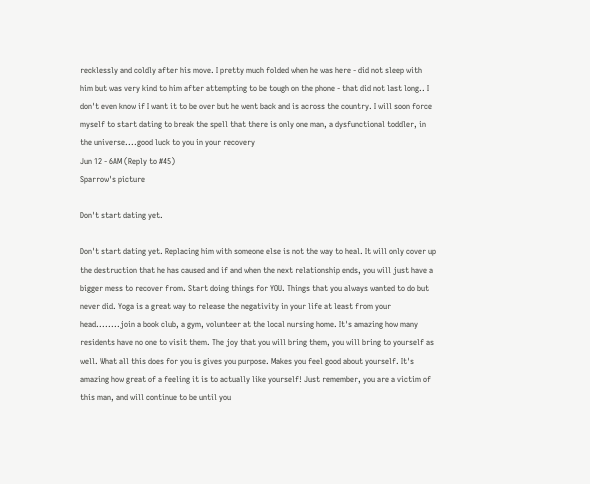recklessly and coldly after his move. I pretty much folded when he was here - did not sleep with him but was very kind to him after attempting to be tough on the phone - that did not last long.. I don't even know if I want it to be over but he went back and is across the country. I will soon force myself to start dating to break the spell that there is only one man, a dysfunctional toddler, in the universe....good luck to you in your recovery
Jun 12 - 6AM (Reply to #45)
Sparrow's picture

Don't start dating yet.

Don't start dating yet. Replacing him with someone else is not the way to heal. It will only cover up the destruction that he has caused and if and when the next relationship ends, you will just have a bigger mess to recover from. Start doing things for YOU. Things that you always wanted to do but never did. Yoga is a great way to release the negativity in your life at least from your head........join a book club, a gym, volunteer at the local nursing home. It's amazing how many residents have no one to visit them. The joy that you will bring them, you will bring to yourself as well. What all this does for you is gives you purpose. Makes you feel good about yourself. It's amazing how great of a feeling it is to actually like yourself! Just remember, you are a victim of this man, and will continue to be until you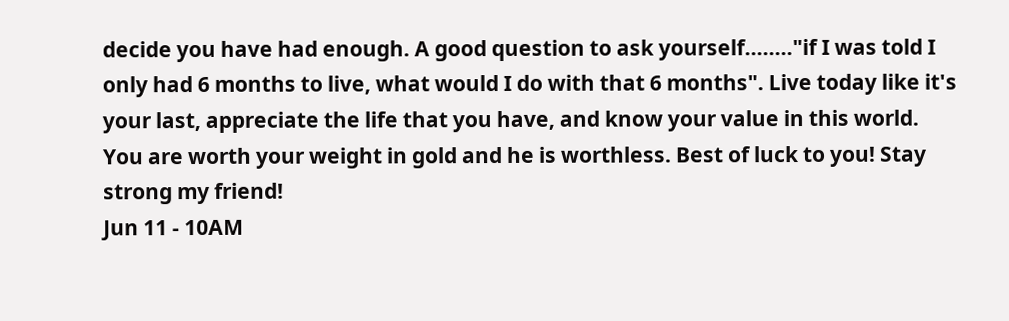decide you have had enough. A good question to ask yourself........"if I was told I only had 6 months to live, what would I do with that 6 months". Live today like it's your last, appreciate the life that you have, and know your value in this world. You are worth your weight in gold and he is worthless. Best of luck to you! Stay strong my friend!
Jun 11 - 10AM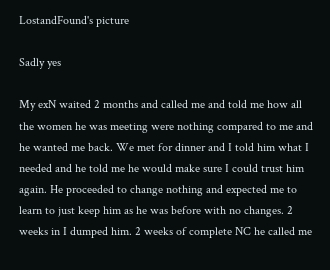LostandFound's picture

Sadly yes

My exN waited 2 months and called me and told me how all the women he was meeting were nothing compared to me and he wanted me back. We met for dinner and I told him what I needed and he told me he would make sure I could trust him again. He proceeded to change nothing and expected me to learn to just keep him as he was before with no changes. 2 weeks in I dumped him. 2 weeks of complete NC he called me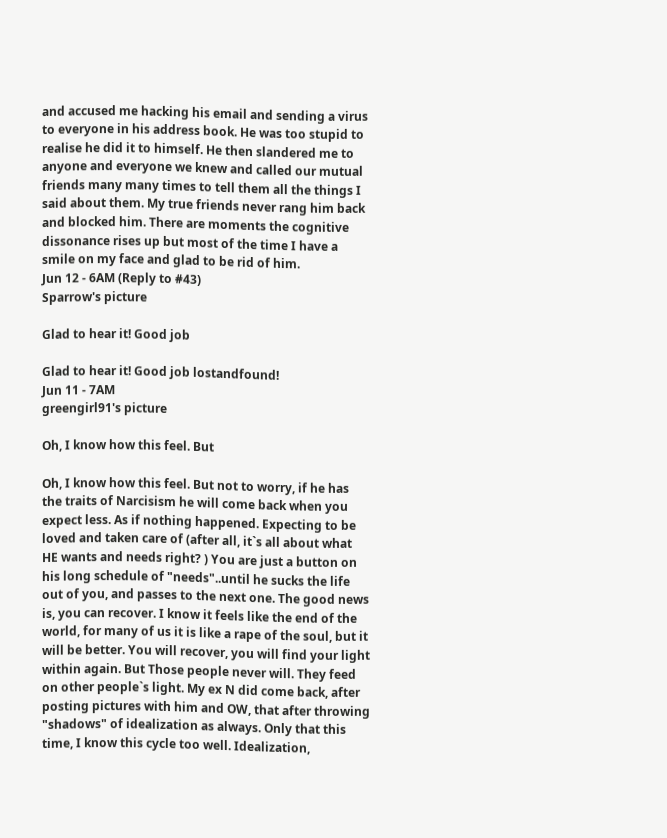and accused me hacking his email and sending a virus to everyone in his address book. He was too stupid to realise he did it to himself. He then slandered me to anyone and everyone we knew and called our mutual friends many many times to tell them all the things I said about them. My true friends never rang him back and blocked him. There are moments the cognitive dissonance rises up but most of the time I have a smile on my face and glad to be rid of him.
Jun 12 - 6AM (Reply to #43)
Sparrow's picture

Glad to hear it! Good job

Glad to hear it! Good job lostandfound!
Jun 11 - 7AM
greengirl91's picture

Oh, I know how this feel. But

Oh, I know how this feel. But not to worry, if he has the traits of Narcisism he will come back when you expect less. As if nothing happened. Expecting to be loved and taken care of (after all, it`s all about what HE wants and needs right? ) You are just a button on his long schedule of "needs"..until he sucks the life out of you, and passes to the next one. The good news is, you can recover. I know it feels like the end of the world, for many of us it is like a rape of the soul, but it will be better. You will recover, you will find your light within again. But Those people never will. They feed on other people`s light. My ex N did come back, after posting pictures with him and OW, that after throwing "shadows" of idealization as always. Only that this time, I know this cycle too well. Idealization,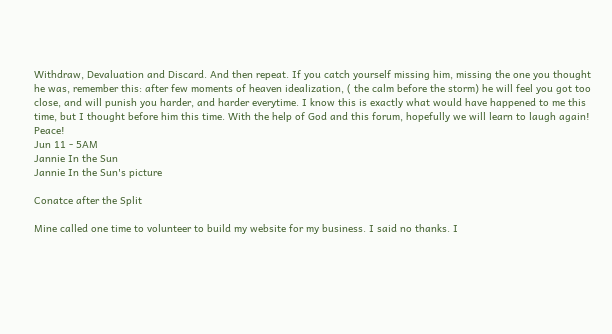Withdraw, Devaluation and Discard. And then repeat. If you catch yourself missing him, missing the one you thought he was, remember this: after few moments of heaven idealization, ( the calm before the storm) he will feel you got too close, and will punish you harder, and harder everytime. I know this is exactly what would have happened to me this time, but I thought before him this time. With the help of God and this forum, hopefully we will learn to laugh again! Peace!
Jun 11 - 5AM
Jannie In the Sun
Jannie In the Sun's picture

Conatce after the Split

Mine called one time to volunteer to build my website for my business. I said no thanks. I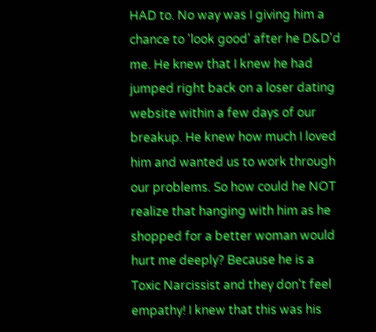HAD to. No way was I giving him a chance to 'look good' after he D&D'd me. He knew that I knew he had jumped right back on a loser dating website within a few days of our breakup. He knew how much I loved him and wanted us to work through our problems. So how could he NOT realize that hanging with him as he shopped for a better woman would hurt me deeply? Because he is a Toxic Narcissist and they don't feel empathy! I knew that this was his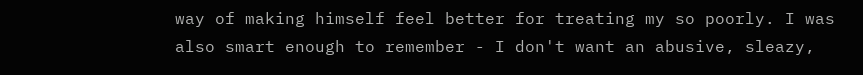way of making himself feel better for treating my so poorly. I was also smart enough to remember - I don't want an abusive, sleazy,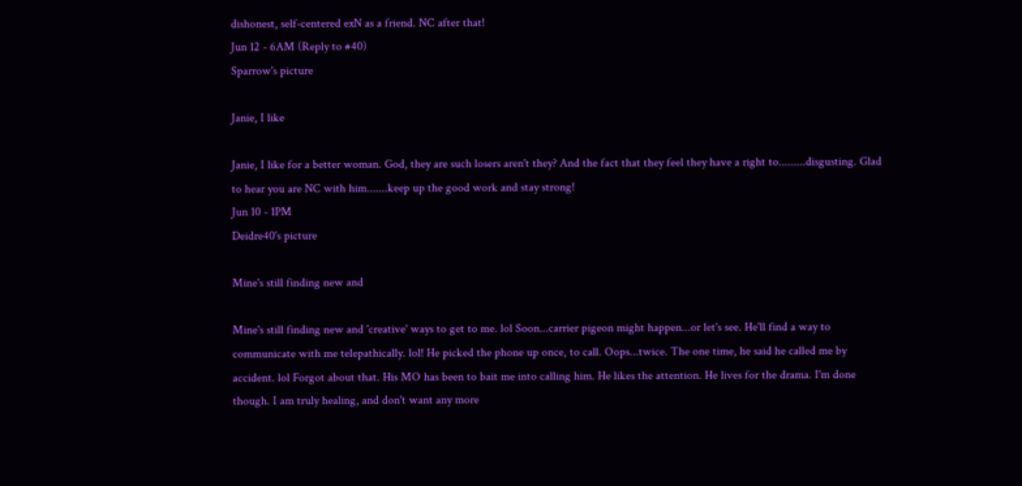dishonest, self-centered exN as a friend. NC after that!
Jun 12 - 6AM (Reply to #40)
Sparrow's picture

Janie, I like

Janie, I like for a better woman. God, they are such losers aren't they? And the fact that they feel they have a right to.........disgusting. Glad to hear you are NC with him.......keep up the good work and stay strong!
Jun 10 - 1PM
Deidre40's picture

Mine's still finding new and

Mine's still finding new and 'creative' ways to get to me. lol Soon...carrier pigeon might happen...or let's see. He'll find a way to communicate with me telepathically. lol! He picked the phone up once, to call. Oops...twice. The one time, he said he called me by accident. lol Forgot about that. His MO has been to bait me into calling him. He likes the attention. He lives for the drama. I'm done though. I am truly healing, and don't want any more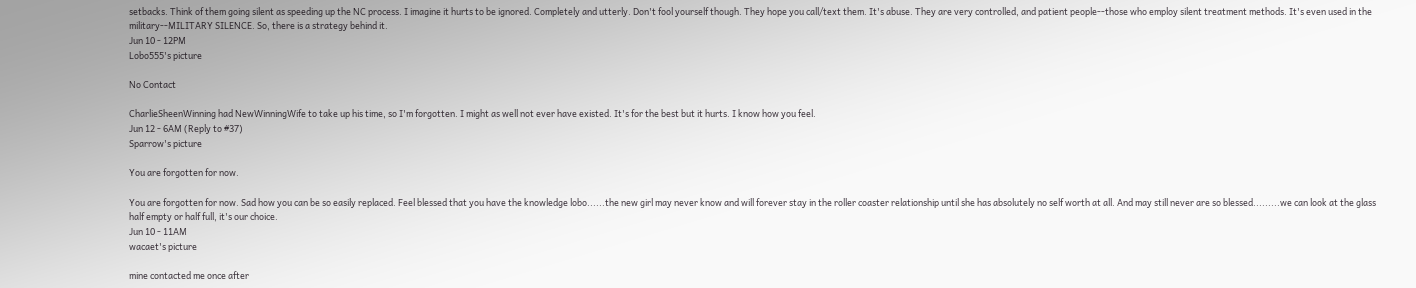setbacks. Think of them going silent as speeding up the NC process. I imagine it hurts to be ignored. Completely and utterly. Don't fool yourself though. They hope you call/text them. It's abuse. They are very controlled, and patient people--those who employ silent treatment methods. It's even used in the military--MILITARY SILENCE. So, there is a strategy behind it.
Jun 10 - 12PM
Lobo555's picture

No Contact

CharlieSheenWinning had NewWinningWife to take up his time, so I'm forgotten. I might as well not ever have existed. It's for the best but it hurts. I know how you feel.
Jun 12 - 6AM (Reply to #37)
Sparrow's picture

You are forgotten for now.

You are forgotten for now. Sad how you can be so easily replaced. Feel blessed that you have the knowledge lobo......the new girl may never know and will forever stay in the roller coaster relationship until she has absolutely no self worth at all. And may still never are so blessed.........we can look at the glass half empty or half full, it's our choice.
Jun 10 - 11AM
wacaet's picture

mine contacted me once after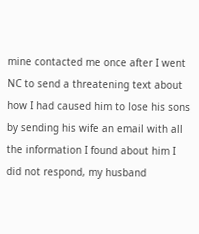mine contacted me once after I went NC to send a threatening text about how I had caused him to lose his sons by sending his wife an email with all the information I found about him I did not respond, my husband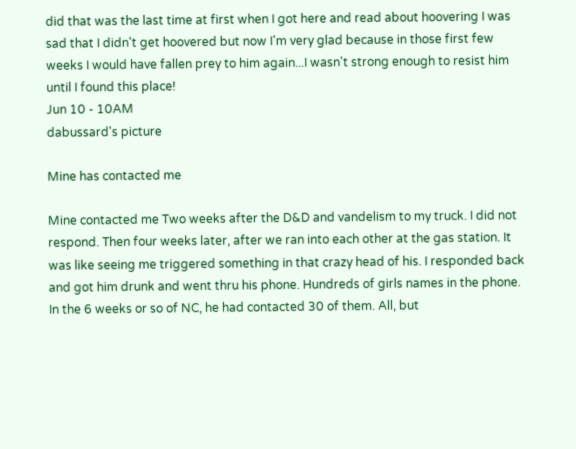did that was the last time at first when I got here and read about hoovering I was sad that I didn't get hoovered but now I'm very glad because in those first few weeks I would have fallen prey to him again...I wasn't strong enough to resist him until I found this place!
Jun 10 - 10AM
dabussard's picture

Mine has contacted me

Mine contacted me Two weeks after the D&D and vandelism to my truck. I did not respond. Then four weeks later, after we ran into each other at the gas station. It was like seeing me triggered something in that crazy head of his. I responded back and got him drunk and went thru his phone. Hundreds of girls names in the phone. In the 6 weeks or so of NC, he had contacted 30 of them. All, but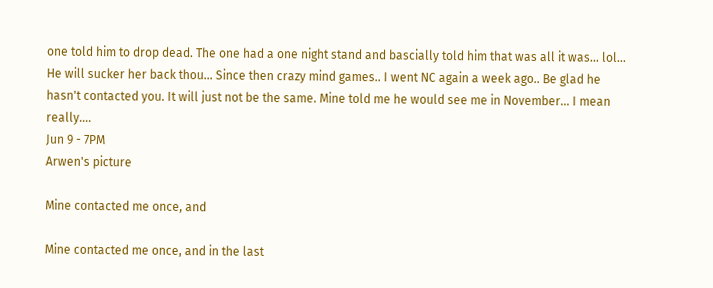one told him to drop dead. The one had a one night stand and bascially told him that was all it was... lol... He will sucker her back thou... Since then crazy mind games.. I went NC again a week ago.. Be glad he hasn't contacted you. It will just not be the same. Mine told me he would see me in November... I mean really....
Jun 9 - 7PM
Arwen's picture

Mine contacted me once, and

Mine contacted me once, and in the last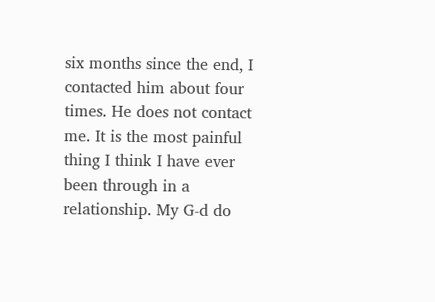six months since the end, I contacted him about four times. He does not contact me. It is the most painful thing I think I have ever been through in a relationship. My G-d do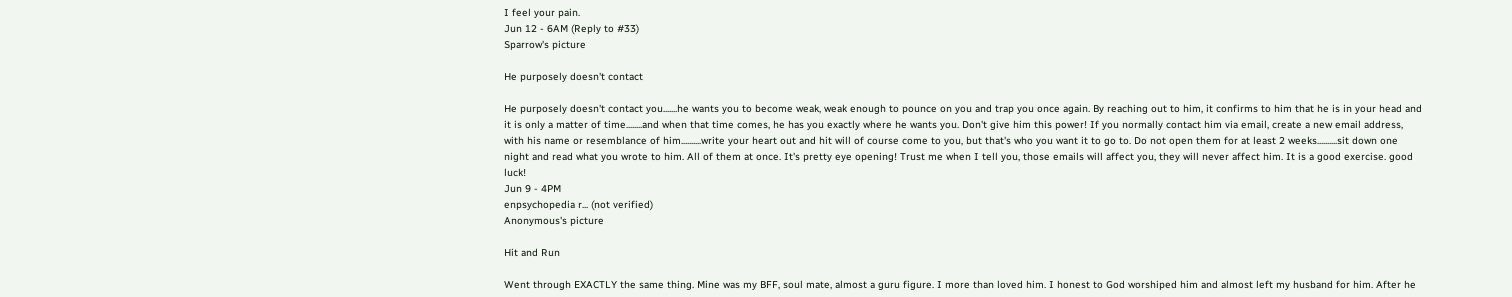I feel your pain.
Jun 12 - 6AM (Reply to #33)
Sparrow's picture

He purposely doesn't contact

He purposely doesn't contact you.......he wants you to become weak, weak enough to pounce on you and trap you once again. By reaching out to him, it confirms to him that he is in your head and it is only a matter of time........and when that time comes, he has you exactly where he wants you. Don't give him this power! If you normally contact him via email, create a new email address, with his name or resemblance of him..........write your heart out and hit will of course come to you, but that's who you want it to go to. Do not open them for at least 2 weeks..........sit down one night and read what you wrote to him. All of them at once. It's pretty eye opening! Trust me when I tell you, those emails will affect you, they will never affect him. It is a good exercise. good luck!
Jun 9 - 4PM
enpsychopedia r... (not verified)
Anonymous's picture

Hit and Run

Went through EXACTLY the same thing. Mine was my BFF, soul mate, almost a guru figure. I more than loved him. I honest to God worshiped him and almost left my husband for him. After he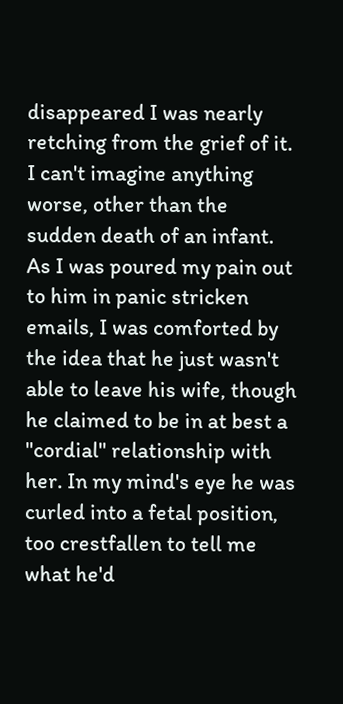disappeared I was nearly retching from the grief of it. I can't imagine anything worse, other than the sudden death of an infant. As I was poured my pain out to him in panic stricken emails, I was comforted by the idea that he just wasn't able to leave his wife, though he claimed to be in at best a "cordial" relationship with her. In my mind's eye he was curled into a fetal position, too crestfallen to tell me what he'd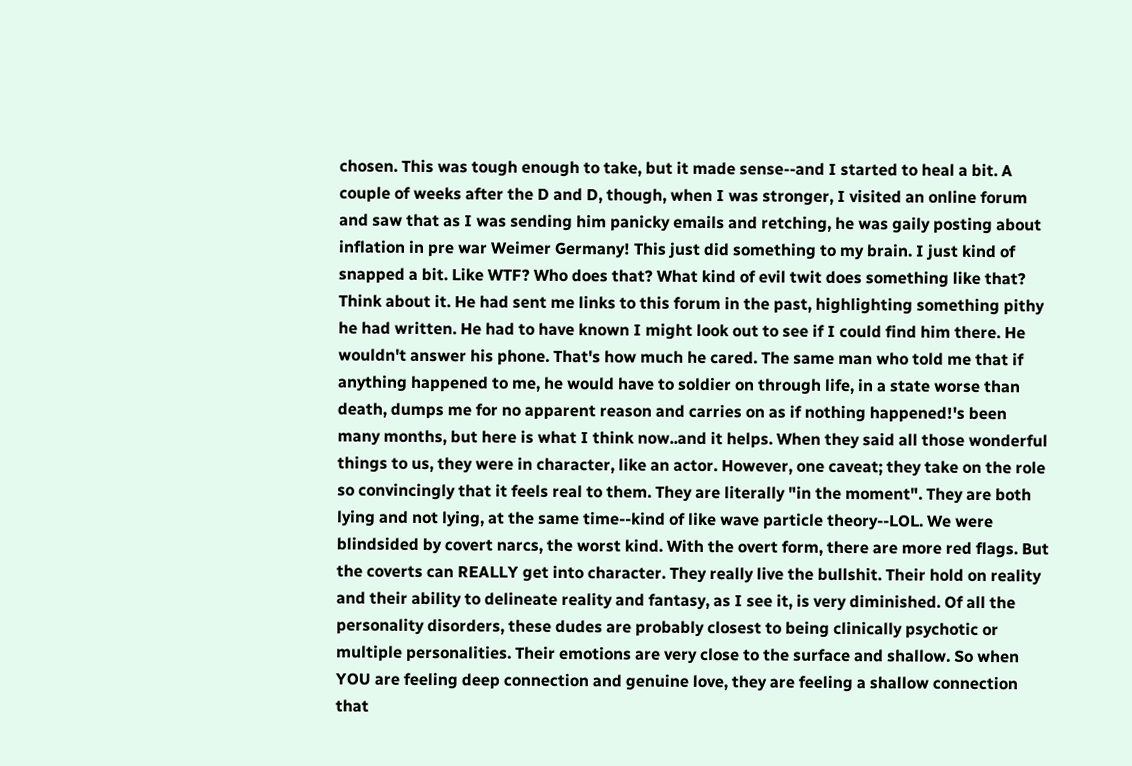chosen. This was tough enough to take, but it made sense--and I started to heal a bit. A couple of weeks after the D and D, though, when I was stronger, I visited an online forum and saw that as I was sending him panicky emails and retching, he was gaily posting about inflation in pre war Weimer Germany! This just did something to my brain. I just kind of snapped a bit. Like WTF? Who does that? What kind of evil twit does something like that? Think about it. He had sent me links to this forum in the past, highlighting something pithy he had written. He had to have known I might look out to see if I could find him there. He wouldn't answer his phone. That's how much he cared. The same man who told me that if anything happened to me, he would have to soldier on through life, in a state worse than death, dumps me for no apparent reason and carries on as if nothing happened!'s been many months, but here is what I think now..and it helps. When they said all those wonderful things to us, they were in character, like an actor. However, one caveat; they take on the role so convincingly that it feels real to them. They are literally "in the moment". They are both lying and not lying, at the same time--kind of like wave particle theory--LOL. We were blindsided by covert narcs, the worst kind. With the overt form, there are more red flags. But the coverts can REALLY get into character. They really live the bullshit. Their hold on reality and their ability to delineate reality and fantasy, as I see it, is very diminished. Of all the personality disorders, these dudes are probably closest to being clinically psychotic or multiple personalities. Their emotions are very close to the surface and shallow. So when YOU are feeling deep connection and genuine love, they are feeling a shallow connection that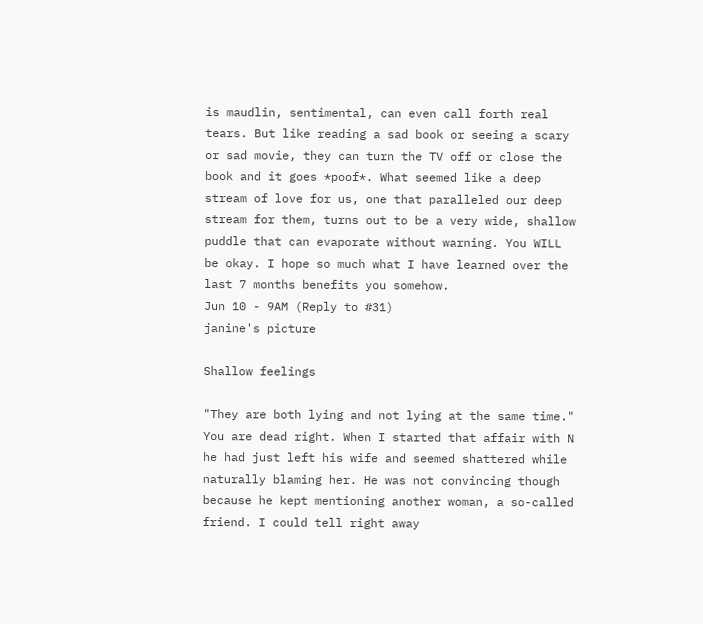is maudlin, sentimental, can even call forth real tears. But like reading a sad book or seeing a scary or sad movie, they can turn the TV off or close the book and it goes *poof*. What seemed like a deep stream of love for us, one that paralleled our deep stream for them, turns out to be a very wide, shallow puddle that can evaporate without warning. You WILL be okay. I hope so much what I have learned over the last 7 months benefits you somehow.
Jun 10 - 9AM (Reply to #31)
janine's picture

Shallow feelings

"They are both lying and not lying at the same time." You are dead right. When I started that affair with N he had just left his wife and seemed shattered while naturally blaming her. He was not convincing though because he kept mentioning another woman, a so-called friend. I could tell right away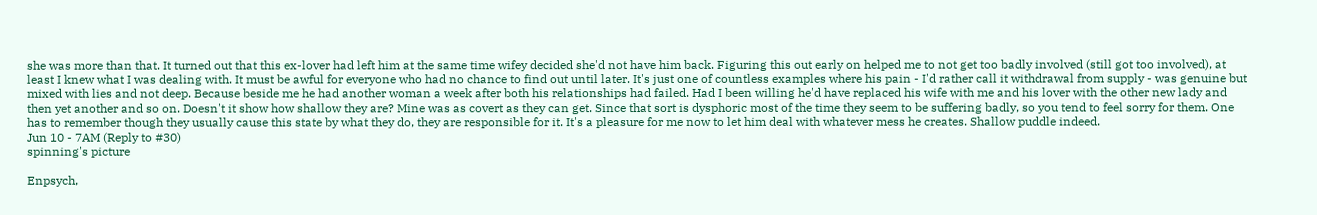she was more than that. It turned out that this ex-lover had left him at the same time wifey decided she'd not have him back. Figuring this out early on helped me to not get too badly involved (still got too involved), at least I knew what I was dealing with. It must be awful for everyone who had no chance to find out until later. It's just one of countless examples where his pain - I'd rather call it withdrawal from supply - was genuine but mixed with lies and not deep. Because beside me he had another woman a week after both his relationships had failed. Had I been willing he'd have replaced his wife with me and his lover with the other new lady and then yet another and so on. Doesn't it show how shallow they are? Mine was as covert as they can get. Since that sort is dysphoric most of the time they seem to be suffering badly, so you tend to feel sorry for them. One has to remember though they usually cause this state by what they do, they are responsible for it. It's a pleasure for me now to let him deal with whatever mess he creates. Shallow puddle indeed.
Jun 10 - 7AM (Reply to #30)
spinning's picture

Enpsych,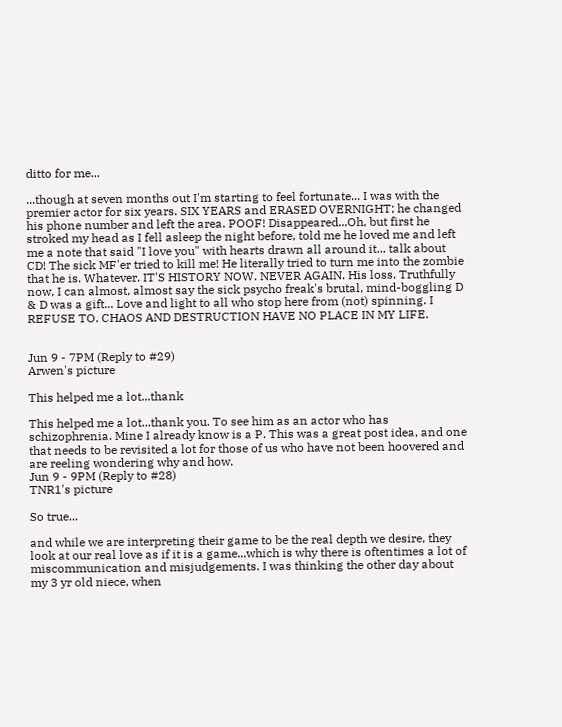ditto for me...

...though at seven months out I'm starting to feel fortunate... I was with the premier actor for six years. SIX YEARS and ERASED OVERNIGHT; he changed his phone number and left the area. POOF! Disappeared...Oh, but first he stroked my head as I fell asleep the night before, told me he loved me and left me a note that said "I love you" with hearts drawn all around it... talk about CD! The sick MF'er tried to kill me! He literally tried to turn me into the zombie that he is. Whatever. IT'S HISTORY NOW. NEVER AGAIN. His loss. Truthfully now, I can almost, almost say the sick psycho freak's brutal, mind-boggling D & D was a gift... Love and light to all who stop here from (not) spinning. I REFUSE TO. CHAOS AND DESTRUCTION HAVE NO PLACE IN MY LIFE.


Jun 9 - 7PM (Reply to #29)
Arwen's picture

This helped me a lot...thank

This helped me a lot...thank you. To see him as an actor who has schizophrenia. Mine I already know is a P. This was a great post idea, and one that needs to be revisited a lot for those of us who have not been hoovered and are reeling wondering why and how.
Jun 9 - 9PM (Reply to #28)
TNR1's picture

So true...

and while we are interpreting their game to be the real depth we desire, they look at our real love as if it is a game...which is why there is oftentimes a lot of miscommunication and misjudgements. I was thinking the other day about my 3 yr old niece, when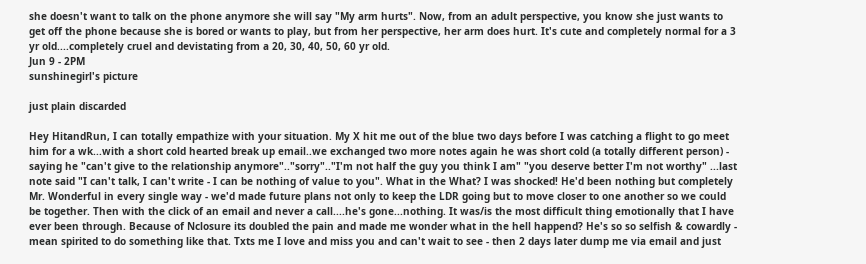she doesn't want to talk on the phone anymore she will say "My arm hurts". Now, from an adult perspective, you know she just wants to get off the phone because she is bored or wants to play, but from her perspective, her arm does hurt. It's cute and completely normal for a 3 yr old....completely cruel and devistating from a 20, 30, 40, 50, 60 yr old.
Jun 9 - 2PM
sunshinegirl's picture

just plain discarded

Hey HitandRun, I can totally empathize with your situation. My X hit me out of the blue two days before I was catching a flight to go meet him for a wk...with a short cold hearted break up email..we exchanged two more notes again he was short cold (a totally different person) - saying he "can't give to the relationship anymore".."sorry".."I'm not half the guy you think I am" "you deserve better I'm not worthy" ...last note said "I can't talk, I can't write - I can be nothing of value to you". What in the What? I was shocked! He'd been nothing but completely Mr. Wonderful in every single way - we'd made future plans not only to keep the LDR going but to move closer to one another so we could be together. Then with the click of an email and never a call....he's gone...nothing. It was/is the most difficult thing emotionally that I have ever been through. Because of Nclosure its doubled the pain and made me wonder what in the hell happend? He's so so selfish & cowardly - mean spirited to do something like that. Txts me I love and miss you and can't wait to see - then 2 days later dump me via email and just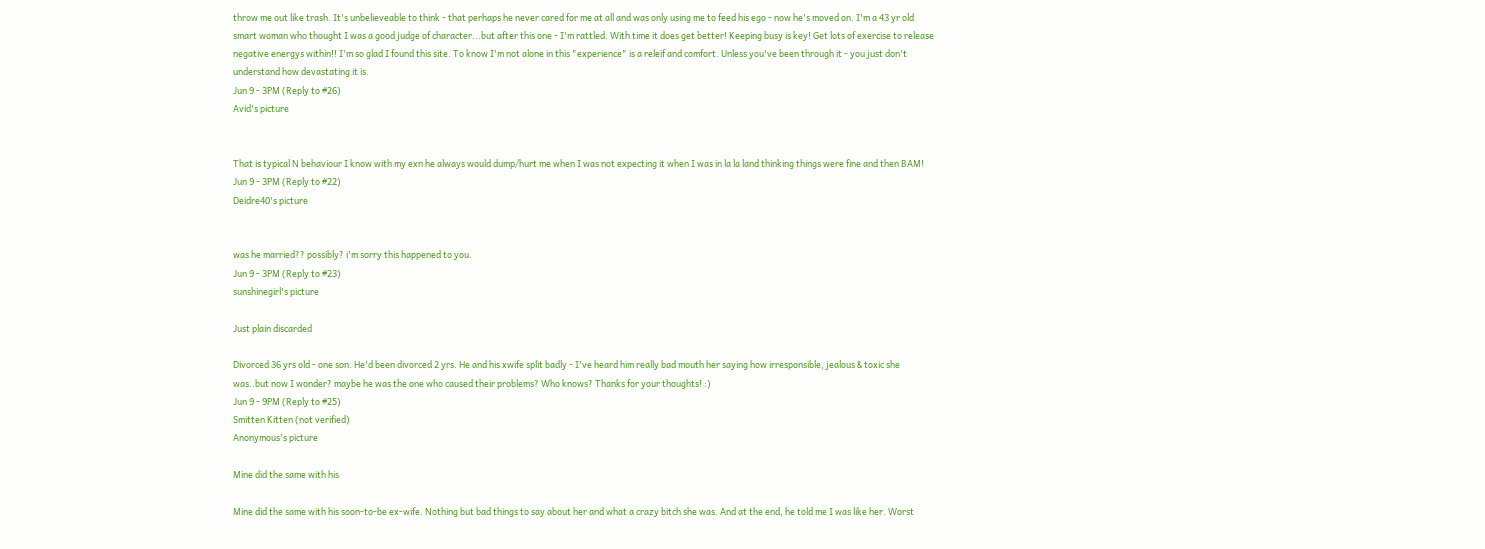throw me out like trash. It's unbelieveable to think - that perhaps he never cared for me at all and was only using me to feed his ego - now he's moved on. I'm a 43 yr old smart woman who thought I was a good judge of character...but after this one - I'm rattled. With time it does get better! Keeping busy is key! Get lots of exercise to release negative energys within!! I'm so glad I found this site. To know I'm not alone in this "experience" is a releif and comfort. Unless you've been through it - you just don't understand how devastating it is.
Jun 9 - 3PM (Reply to #26)
Avid's picture


That is typical N behaviour I know with my exn he always would dump/hurt me when I was not expecting it when I was in la la land thinking things were fine and then BAM!
Jun 9 - 3PM (Reply to #22)
Deidre40's picture


was he married?? possibly? i'm sorry this happened to you.
Jun 9 - 3PM (Reply to #23)
sunshinegirl's picture

Just plain discarded

Divorced 36 yrs old - one son. He'd been divorced 2 yrs. He and his xwife split badly - I've heard him really bad mouth her saying how irresponsible, jealous & toxic she was..but now I wonder? maybe he was the one who caused their problems? Who knows? Thanks for your thoughts! :)
Jun 9 - 9PM (Reply to #25)
Smitten Kitten (not verified)
Anonymous's picture

Mine did the same with his

Mine did the same with his soon-to-be ex-wife. Nothing but bad things to say about her and what a crazy bitch she was. And at the end, he told me I was like her. Worst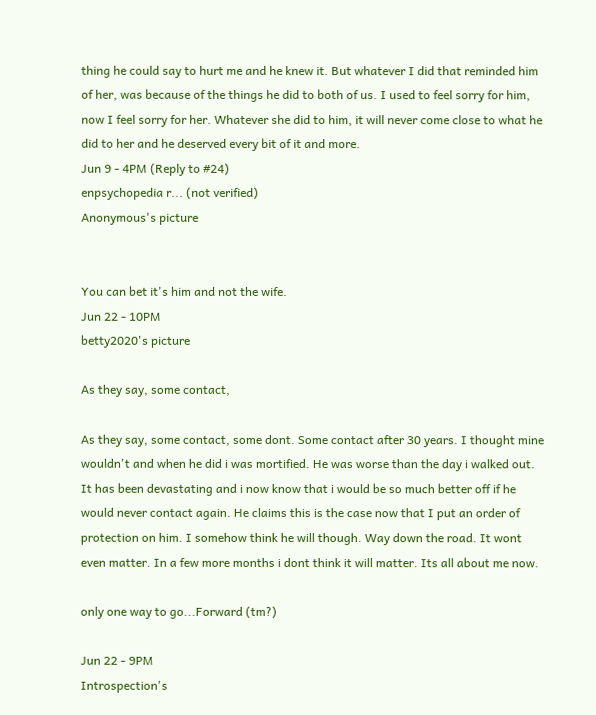thing he could say to hurt me and he knew it. But whatever I did that reminded him of her, was because of the things he did to both of us. I used to feel sorry for him, now I feel sorry for her. Whatever she did to him, it will never come close to what he did to her and he deserved every bit of it and more.
Jun 9 - 4PM (Reply to #24)
enpsychopedia r... (not verified)
Anonymous's picture


You can bet it's him and not the wife.
Jun 22 - 10PM
betty2020's picture

As they say, some contact,

As they say, some contact, some dont. Some contact after 30 years. I thought mine wouldn't and when he did i was mortified. He was worse than the day i walked out. It has been devastating and i now know that i would be so much better off if he would never contact again. He claims this is the case now that I put an order of protection on him. I somehow think he will though. Way down the road. It wont even matter. In a few more months i dont think it will matter. Its all about me now.

only one way to go...Forward (tm?)

Jun 22 - 9PM
Introspection's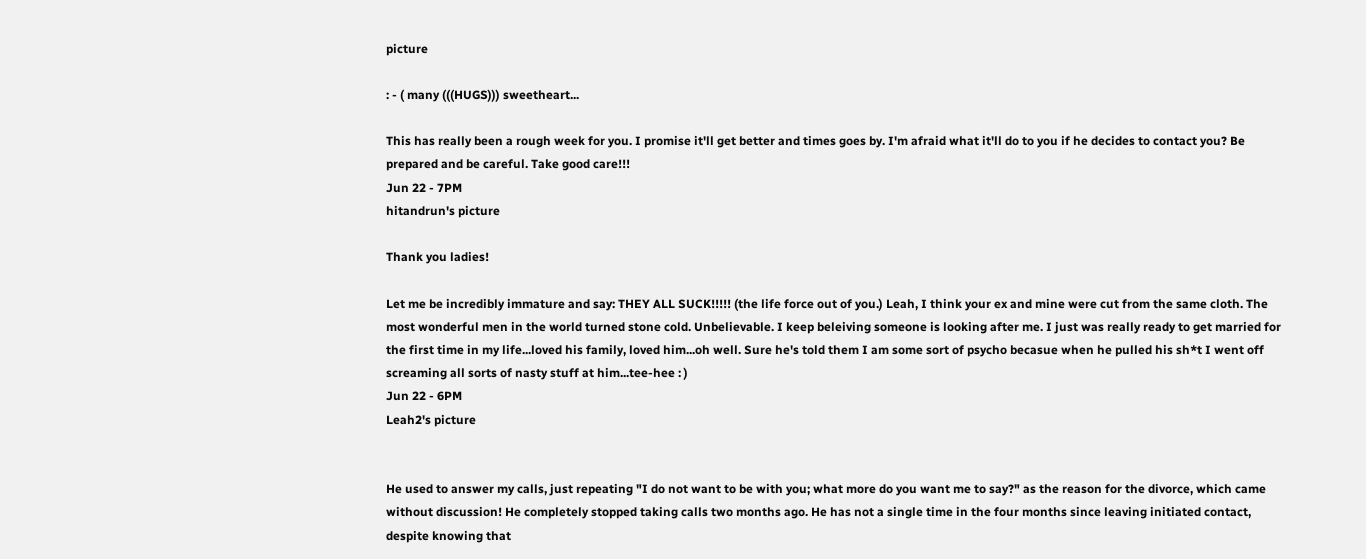picture

: - ( many (((HUGS))) sweetheart...

This has really been a rough week for you. I promise it'll get better and times goes by. I'm afraid what it'll do to you if he decides to contact you? Be prepared and be careful. Take good care!!!
Jun 22 - 7PM
hitandrun's picture

Thank you ladies!

Let me be incredibly immature and say: THEY ALL SUCK!!!!! (the life force out of you.) Leah, I think your ex and mine were cut from the same cloth. The most wonderful men in the world turned stone cold. Unbelievable. I keep beleiving someone is looking after me. I just was really ready to get married for the first time in my life...loved his family, loved him...oh well. Sure he's told them I am some sort of psycho becasue when he pulled his sh*t I went off screaming all sorts of nasty stuff at him...tee-hee : )
Jun 22 - 6PM
Leah2's picture


He used to answer my calls, just repeating "I do not want to be with you; what more do you want me to say?" as the reason for the divorce, which came without discussion! He completely stopped taking calls two months ago. He has not a single time in the four months since leaving initiated contact, despite knowing that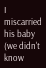I miscarried his baby (we didn't know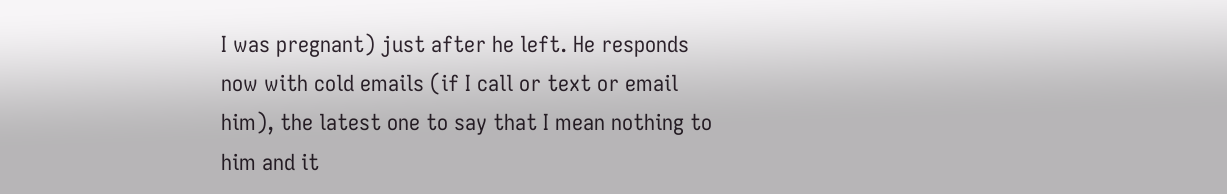I was pregnant) just after he left. He responds now with cold emails (if I call or text or email him), the latest one to say that I mean nothing to him and it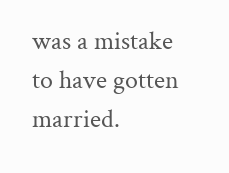was a mistake to have gotten married.